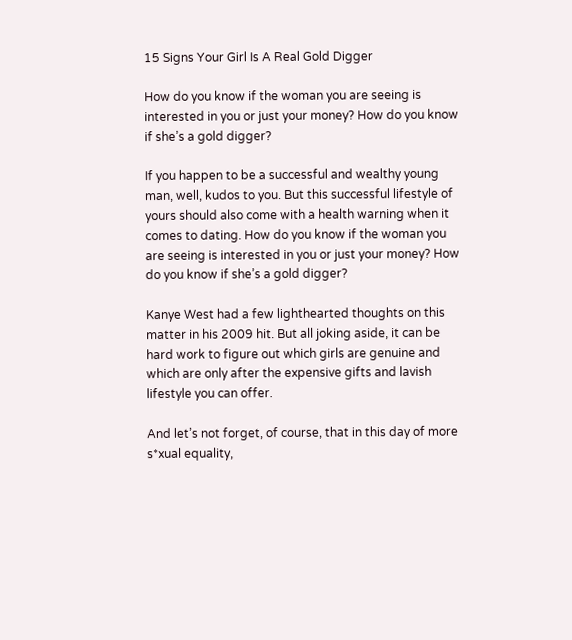15 Signs Your Girl Is A Real Gold Digger

How do you know if the woman you are seeing is interested in you or just your money? How do you know if she’s a gold digger?

If you happen to be a successful and wealthy young man, well, kudos to you. But this successful lifestyle of yours should also come with a health warning when it comes to dating. How do you know if the woman you are seeing is interested in you or just your money? How do you know if she’s a gold digger?

Kanye West had a few lighthearted thoughts on this matter in his 2009 hit. But all joking aside, it can be hard work to figure out which girls are genuine and which are only after the expensive gifts and lavish lifestyle you can offer.

And let’s not forget, of course, that in this day of more s*xual equality,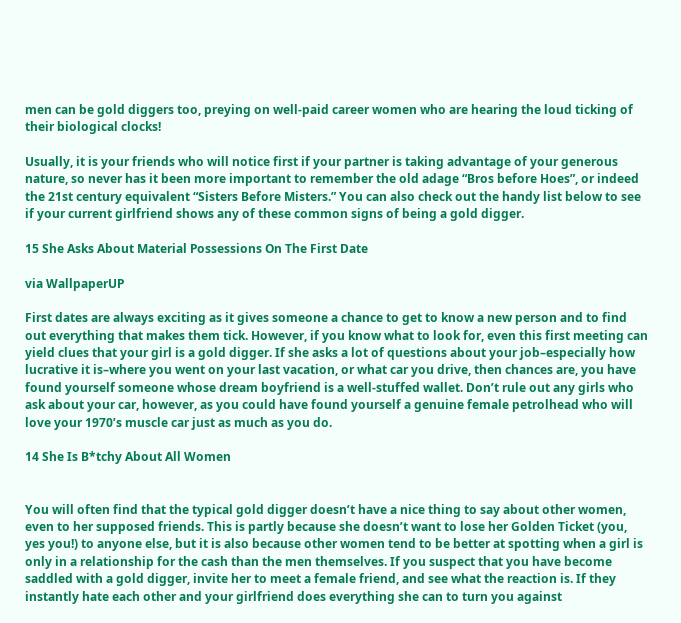men can be gold diggers too, preying on well-paid career women who are hearing the loud ticking of their biological clocks!

Usually, it is your friends who will notice first if your partner is taking advantage of your generous nature, so never has it been more important to remember the old adage “Bros before Hoes”, or indeed the 21st century equivalent “Sisters Before Misters.” You can also check out the handy list below to see if your current girlfriend shows any of these common signs of being a gold digger.

15 She Asks About Material Possessions On The First Date

via WallpaperUP

First dates are always exciting as it gives someone a chance to get to know a new person and to find out everything that makes them tick. However, if you know what to look for, even this first meeting can yield clues that your girl is a gold digger. If she asks a lot of questions about your job–especially how lucrative it is–where you went on your last vacation, or what car you drive, then chances are, you have found yourself someone whose dream boyfriend is a well-stuffed wallet. Don’t rule out any girls who ask about your car, however, as you could have found yourself a genuine female petrolhead who will love your 1970’s muscle car just as much as you do.

14 She Is B*tchy About All Women


You will often find that the typical gold digger doesn’t have a nice thing to say about other women, even to her supposed friends. This is partly because she doesn’t want to lose her Golden Ticket (you, yes you!) to anyone else, but it is also because other women tend to be better at spotting when a girl is only in a relationship for the cash than the men themselves. If you suspect that you have become saddled with a gold digger, invite her to meet a female friend, and see what the reaction is. If they instantly hate each other and your girlfriend does everything she can to turn you against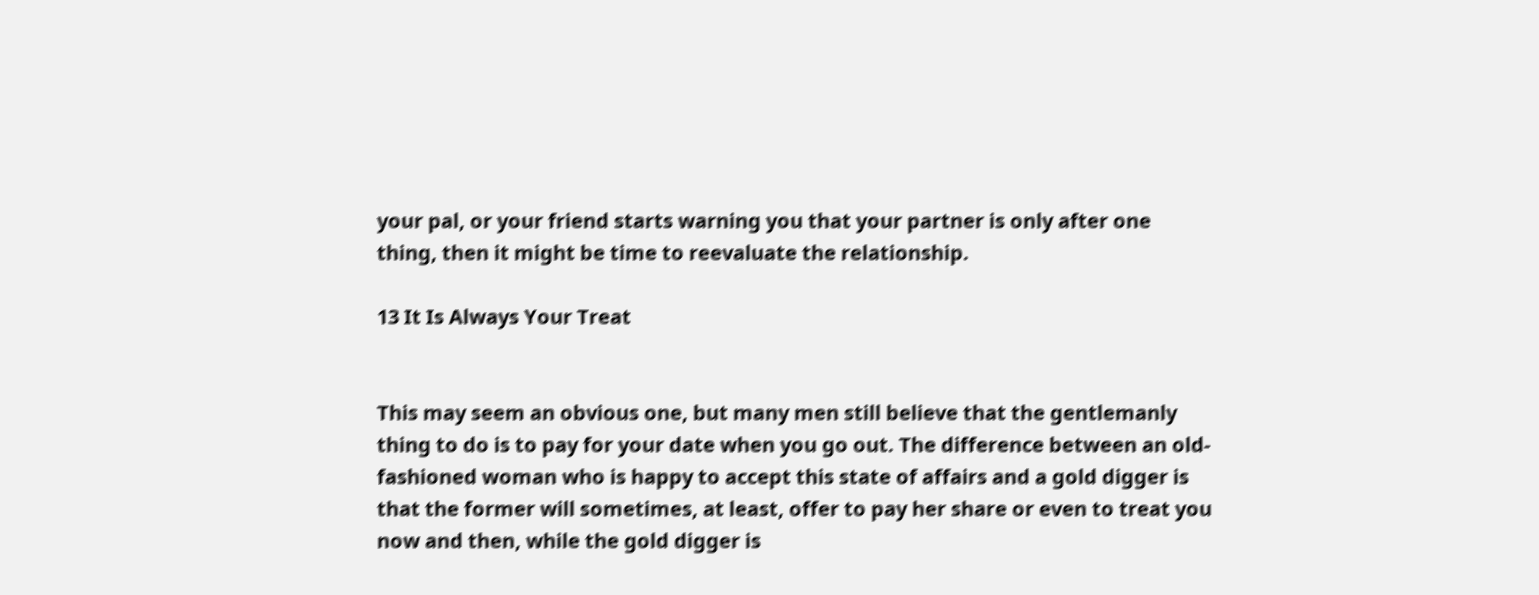your pal, or your friend starts warning you that your partner is only after one thing, then it might be time to reevaluate the relationship.

13 It Is Always Your Treat


This may seem an obvious one, but many men still believe that the gentlemanly thing to do is to pay for your date when you go out. The difference between an old-fashioned woman who is happy to accept this state of affairs and a gold digger is that the former will sometimes, at least, offer to pay her share or even to treat you now and then, while the gold digger is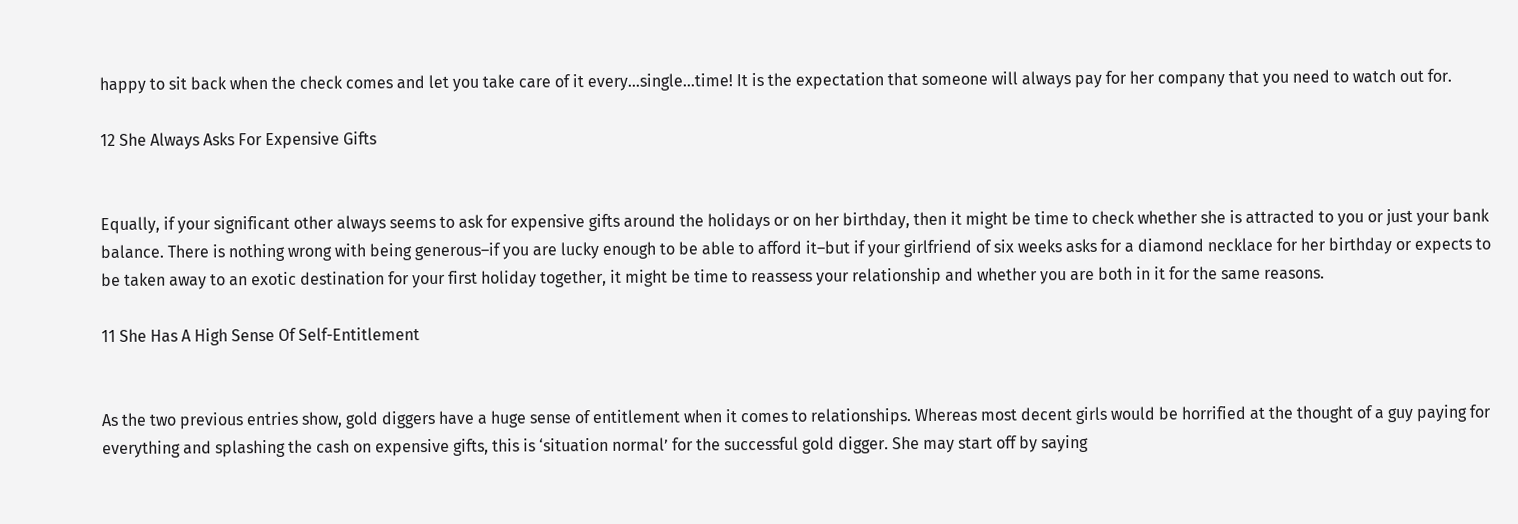happy to sit back when the check comes and let you take care of it every...single...time! It is the expectation that someone will always pay for her company that you need to watch out for.

12 She Always Asks For Expensive Gifts


Equally, if your significant other always seems to ask for expensive gifts around the holidays or on her birthday, then it might be time to check whether she is attracted to you or just your bank balance. There is nothing wrong with being generous–if you are lucky enough to be able to afford it–but if your girlfriend of six weeks asks for a diamond necklace for her birthday or expects to be taken away to an exotic destination for your first holiday together, it might be time to reassess your relationship and whether you are both in it for the same reasons.

11 She Has A High Sense Of Self-Entitlement


As the two previous entries show, gold diggers have a huge sense of entitlement when it comes to relationships. Whereas most decent girls would be horrified at the thought of a guy paying for everything and splashing the cash on expensive gifts, this is ‘situation normal’ for the successful gold digger. She may start off by saying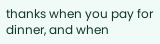thanks when you pay for dinner, and when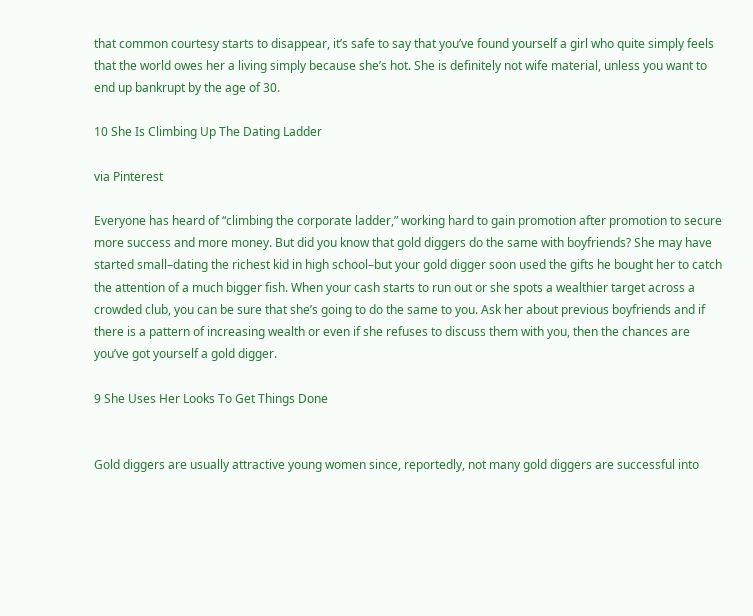that common courtesy starts to disappear, it’s safe to say that you’ve found yourself a girl who quite simply feels that the world owes her a living simply because she’s hot. She is definitely not wife material, unless you want to end up bankrupt by the age of 30.

10 She Is Climbing Up The Dating Ladder

via Pinterest

Everyone has heard of “climbing the corporate ladder,” working hard to gain promotion after promotion to secure more success and more money. But did you know that gold diggers do the same with boyfriends? She may have started small–dating the richest kid in high school–but your gold digger soon used the gifts he bought her to catch the attention of a much bigger fish. When your cash starts to run out or she spots a wealthier target across a crowded club, you can be sure that she’s going to do the same to you. Ask her about previous boyfriends and if there is a pattern of increasing wealth or even if she refuses to discuss them with you, then the chances are you’ve got yourself a gold digger.

9 She Uses Her Looks To Get Things Done


Gold diggers are usually attractive young women since, reportedly, not many gold diggers are successful into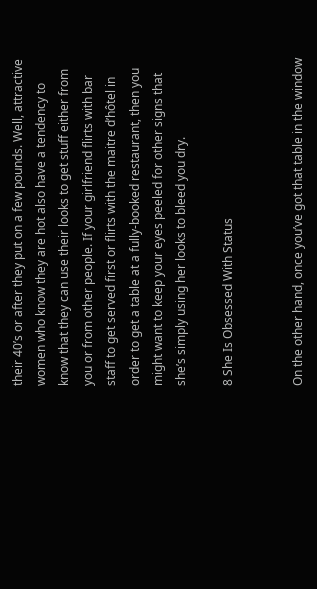their 40’s or after they put on a few pounds. Well, attractive women who know they are hot also have a tendency to know that they can use their looks to get stuff either from you or from other people. If your girlfriend flirts with bar staff to get served first or flirts with the maitre d’hôtel in order to get a table at a fully-booked restaurant, then you might want to keep your eyes peeled for other signs that she’s simply using her looks to bleed you dry.

8 She Is Obsessed With Status


On the other hand, once you’ve got that table in the window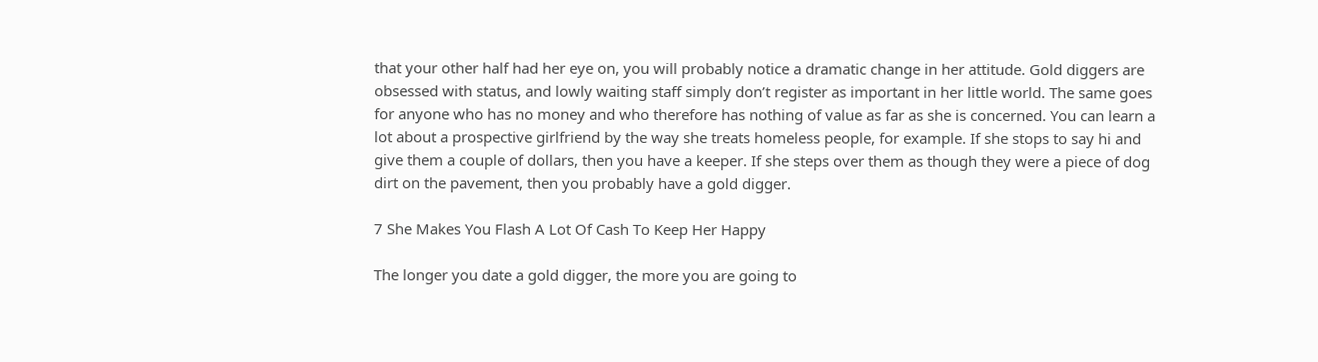that your other half had her eye on, you will probably notice a dramatic change in her attitude. Gold diggers are obsessed with status, and lowly waiting staff simply don’t register as important in her little world. The same goes for anyone who has no money and who therefore has nothing of value as far as she is concerned. You can learn a lot about a prospective girlfriend by the way she treats homeless people, for example. If she stops to say hi and give them a couple of dollars, then you have a keeper. If she steps over them as though they were a piece of dog dirt on the pavement, then you probably have a gold digger.

7 She Makes You Flash A Lot Of Cash To Keep Her Happy

The longer you date a gold digger, the more you are going to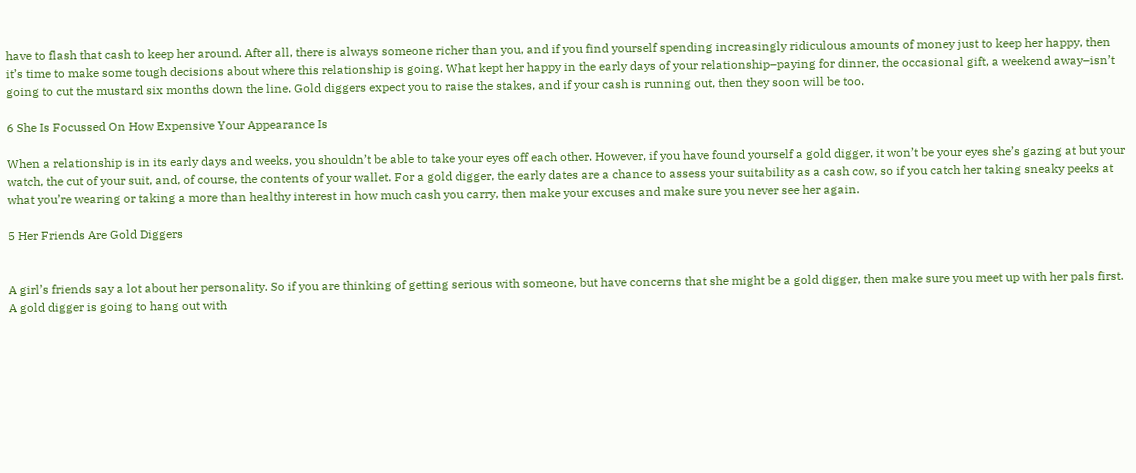have to flash that cash to keep her around. After all, there is always someone richer than you, and if you find yourself spending increasingly ridiculous amounts of money just to keep her happy, then it’s time to make some tough decisions about where this relationship is going. What kept her happy in the early days of your relationship–paying for dinner, the occasional gift, a weekend away–isn’t going to cut the mustard six months down the line. Gold diggers expect you to raise the stakes, and if your cash is running out, then they soon will be too.

6 She Is Focussed On How Expensive Your Appearance Is

When a relationship is in its early days and weeks, you shouldn’t be able to take your eyes off each other. However, if you have found yourself a gold digger, it won’t be your eyes she’s gazing at but your watch, the cut of your suit, and, of course, the contents of your wallet. For a gold digger, the early dates are a chance to assess your suitability as a cash cow, so if you catch her taking sneaky peeks at what you’re wearing or taking a more than healthy interest in how much cash you carry, then make your excuses and make sure you never see her again.

5 Her Friends Are Gold Diggers


A girl’s friends say a lot about her personality. So if you are thinking of getting serious with someone, but have concerns that she might be a gold digger, then make sure you meet up with her pals first. A gold digger is going to hang out with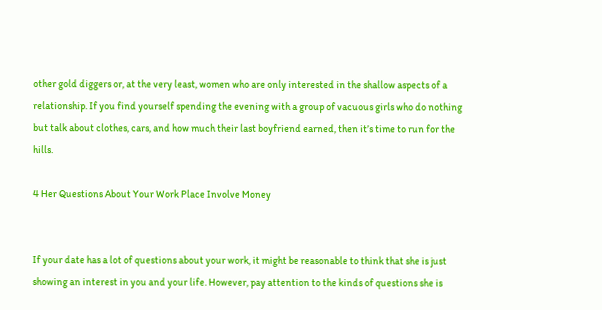other gold diggers or, at the very least, women who are only interested in the shallow aspects of a relationship. If you find yourself spending the evening with a group of vacuous girls who do nothing but talk about clothes, cars, and how much their last boyfriend earned, then it’s time to run for the hills.

4 Her Questions About Your Work Place Involve Money


If your date has a lot of questions about your work, it might be reasonable to think that she is just showing an interest in you and your life. However, pay attention to the kinds of questions she is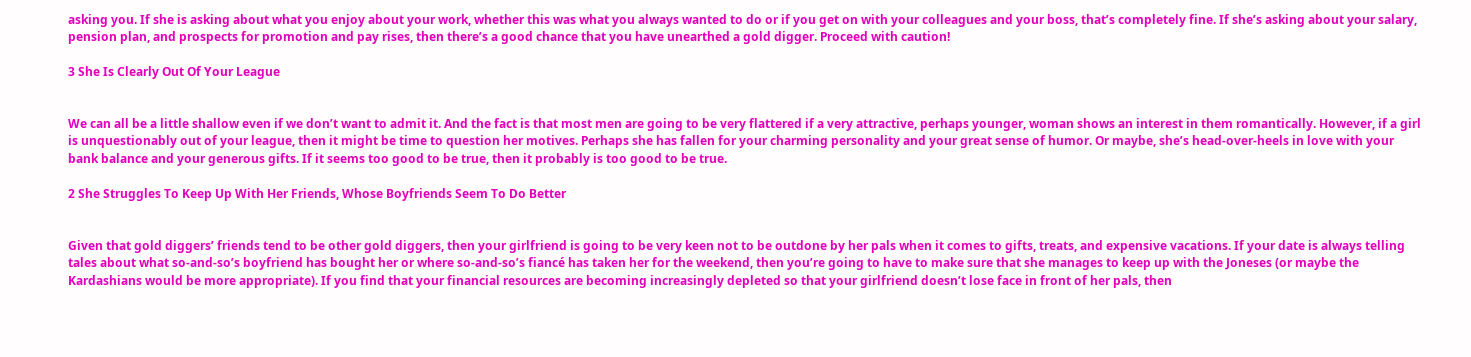asking you. If she is asking about what you enjoy about your work, whether this was what you always wanted to do or if you get on with your colleagues and your boss, that’s completely fine. If she’s asking about your salary, pension plan, and prospects for promotion and pay rises, then there’s a good chance that you have unearthed a gold digger. Proceed with caution!

3 She Is Clearly Out Of Your League


We can all be a little shallow even if we don’t want to admit it. And the fact is that most men are going to be very flattered if a very attractive, perhaps younger, woman shows an interest in them romantically. However, if a girl is unquestionably out of your league, then it might be time to question her motives. Perhaps she has fallen for your charming personality and your great sense of humor. Or maybe, she’s head-over-heels in love with your bank balance and your generous gifts. If it seems too good to be true, then it probably is too good to be true.

2 She Struggles To Keep Up With Her Friends, Whose Boyfriends Seem To Do Better


Given that gold diggers’ friends tend to be other gold diggers, then your girlfriend is going to be very keen not to be outdone by her pals when it comes to gifts, treats, and expensive vacations. If your date is always telling tales about what so-and-so’s boyfriend has bought her or where so-and-so’s fiancé has taken her for the weekend, then you’re going to have to make sure that she manages to keep up with the Joneses (or maybe the Kardashians would be more appropriate). If you find that your financial resources are becoming increasingly depleted so that your girlfriend doesn’t lose face in front of her pals, then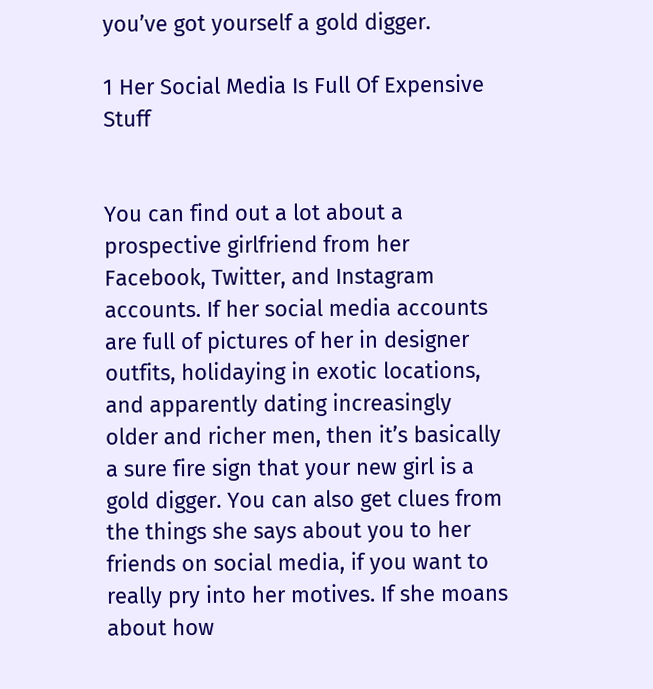you’ve got yourself a gold digger.

1 Her Social Media Is Full Of Expensive Stuff


You can find out a lot about a prospective girlfriend from her Facebook, Twitter, and Instagram accounts. If her social media accounts are full of pictures of her in designer outfits, holidaying in exotic locations, and apparently dating increasingly older and richer men, then it’s basically a sure fire sign that your new girl is a gold digger. You can also get clues from the things she says about you to her friends on social media, if you want to really pry into her motives. If she moans about how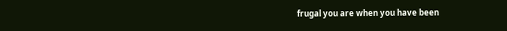frugal you are when you have been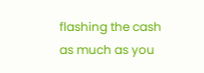flashing the cash as much as you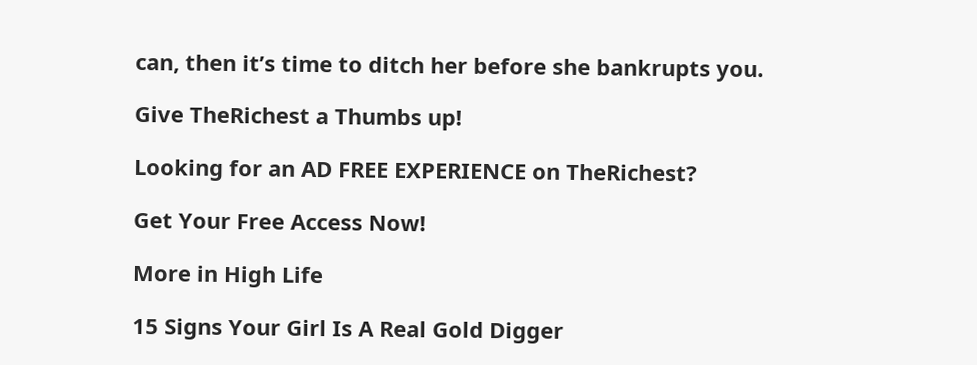can, then it’s time to ditch her before she bankrupts you.

Give TheRichest a Thumbs up!

Looking for an AD FREE EXPERIENCE on TheRichest?

Get Your Free Access Now!

More in High Life

15 Signs Your Girl Is A Real Gold Digger